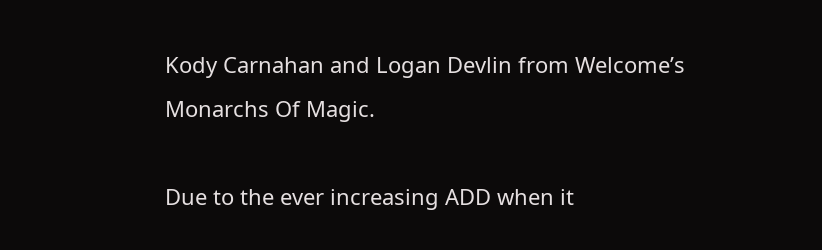Kody Carnahan and Logan Devlin from Welcome’s Monarchs Of Magic.

Due to the ever increasing ADD when it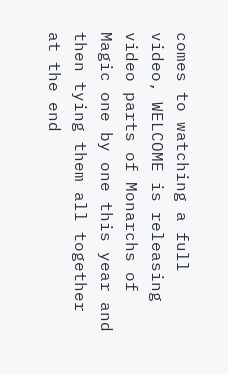comes to watching a full video, WELCOME is releasing video parts of Monarchs of Magic one by one this year and then tying them all together at the end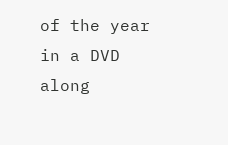of the year in a DVD along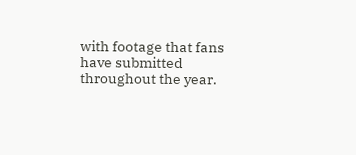with footage that fans have submitted throughout the year.